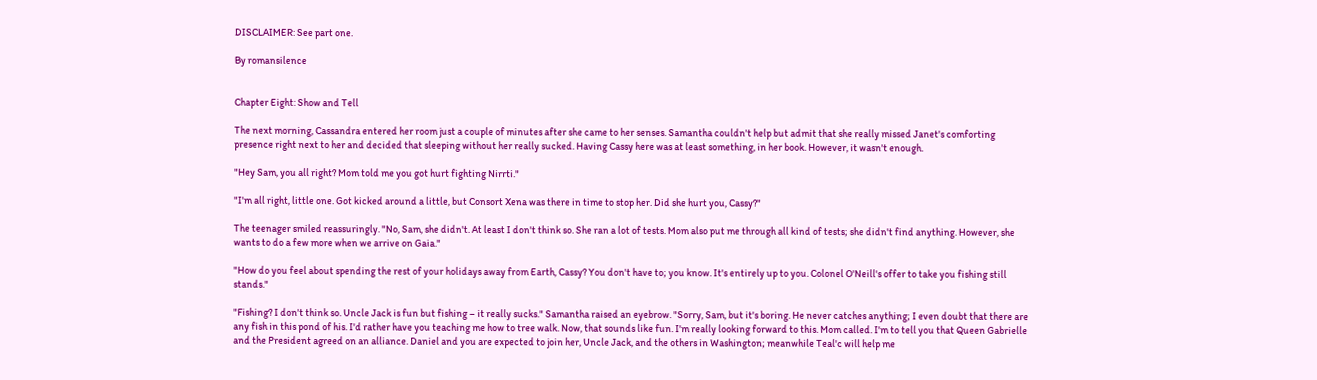DISCLAIMER: See part one.

By romansilence


Chapter Eight: Show and Tell

The next morning, Cassandra entered her room just a couple of minutes after she came to her senses. Samantha couldn't help but admit that she really missed Janet's comforting presence right next to her and decided that sleeping without her really sucked. Having Cassy here was at least something, in her book. However, it wasn't enough.

"Hey Sam, you all right? Mom told me you got hurt fighting Nirrti."

"I'm all right, little one. Got kicked around a little, but Consort Xena was there in time to stop her. Did she hurt you, Cassy?"

The teenager smiled reassuringly. "No, Sam, she didn't. At least I don't think so. She ran a lot of tests. Mom also put me through all kind of tests; she didn't find anything. However, she wants to do a few more when we arrive on Gaia."

"How do you feel about spending the rest of your holidays away from Earth, Cassy? You don't have to; you know. It's entirely up to you. Colonel O'Neill's offer to take you fishing still stands."

"Fishing? I don't think so. Uncle Jack is fun but fishing – it really sucks." Samantha raised an eyebrow. "Sorry, Sam, but it's boring. He never catches anything; I even doubt that there are any fish in this pond of his. I'd rather have you teaching me how to tree walk. Now, that sounds like fun. I'm really looking forward to this. Mom called. I'm to tell you that Queen Gabrielle and the President agreed on an alliance. Daniel and you are expected to join her, Uncle Jack, and the others in Washington; meanwhile Teal'c will help me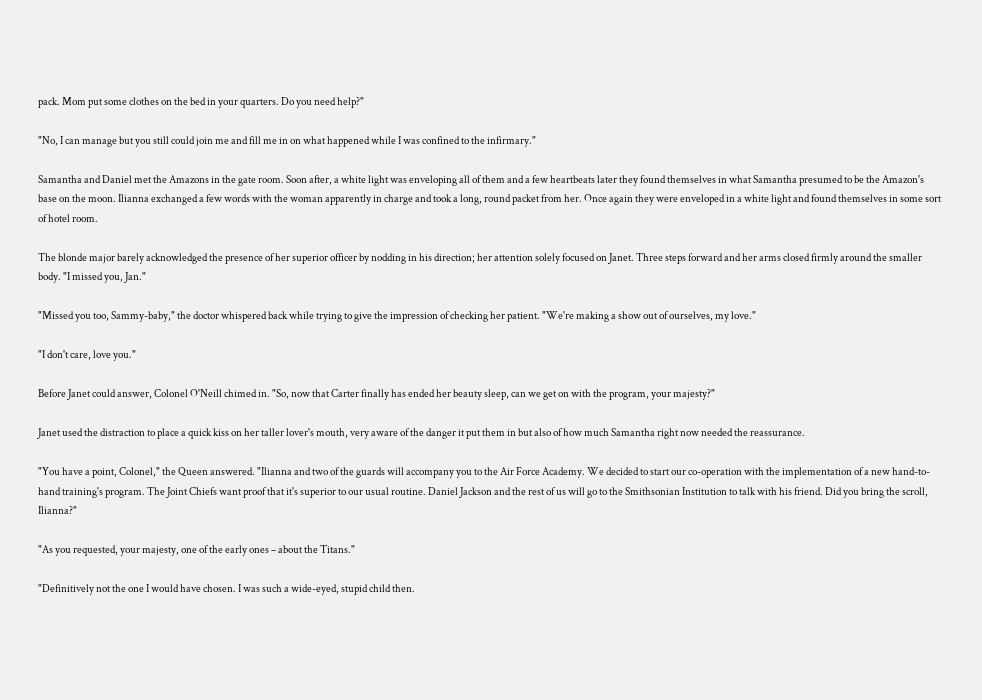pack. Mom put some clothes on the bed in your quarters. Do you need help?"

"No, I can manage but you still could join me and fill me in on what happened while I was confined to the infirmary."

Samantha and Daniel met the Amazons in the gate room. Soon after, a white light was enveloping all of them and a few heartbeats later they found themselves in what Samantha presumed to be the Amazon's base on the moon. Ilianna exchanged a few words with the woman apparently in charge and took a long, round packet from her. Once again they were enveloped in a white light and found themselves in some sort of hotel room.

The blonde major barely acknowledged the presence of her superior officer by nodding in his direction; her attention solely focused on Janet. Three steps forward and her arms closed firmly around the smaller body. "I missed you, Jan."

"Missed you too, Sammy-baby," the doctor whispered back while trying to give the impression of checking her patient. "We're making a show out of ourselves, my love."

"I don't care, love you."

Before Janet could answer, Colonel O'Neill chimed in. "So, now that Carter finally has ended her beauty sleep, can we get on with the program, your majesty?"

Janet used the distraction to place a quick kiss on her taller lover's mouth, very aware of the danger it put them in but also of how much Samantha right now needed the reassurance.

"You have a point, Colonel," the Queen answered. "Ilianna and two of the guards will accompany you to the Air Force Academy. We decided to start our co-operation with the implementation of a new hand-to-hand training's program. The Joint Chiefs want proof that it's superior to our usual routine. Daniel Jackson and the rest of us will go to the Smithsonian Institution to talk with his friend. Did you bring the scroll, Ilianna?"

"As you requested, your majesty, one of the early ones – about the Titans."

"Definitively not the one I would have chosen. I was such a wide-eyed, stupid child then.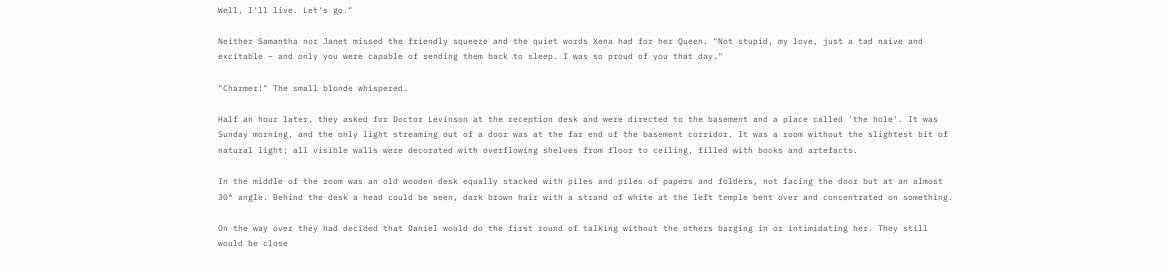Well, I'll live. Let's go."

Neither Samantha nor Janet missed the friendly squeeze and the quiet words Xena had for her Queen. "Not stupid, my love, just a tad naive and excitable – and only you were capable of sending them back to sleep. I was so proud of you that day."

"Charmer!" The small blonde whispered.

Half an hour later, they asked for Doctor Levinson at the reception desk and were directed to the basement and a place called 'the hole'. It was Sunday morning, and the only light streaming out of a door was at the far end of the basement corridor. It was a room without the slightest bit of natural light; all visible walls were decorated with overflowing shelves from floor to ceiling, filled with books and artefacts.

In the middle of the room was an old wooden desk equally stacked with piles and piles of papers and folders, not facing the door but at an almost 30° angle. Behind the desk a head could be seen, dark brown hair with a strand of white at the left temple bent over and concentrated on something.

On the way over they had decided that Daniel would do the first round of talking without the others barging in or intimidating her. They still would be close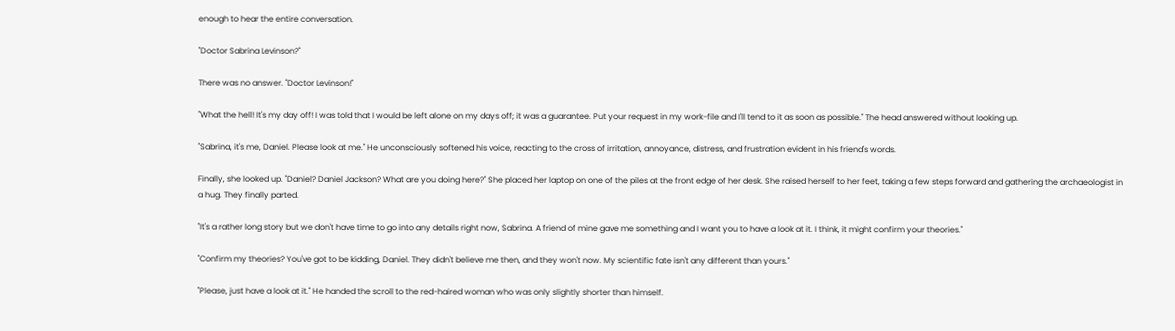enough to hear the entire conversation.

"Doctor Sabrina Levinson?"

There was no answer. "Doctor Levinson!"

"What the hell! It's my day off! I was told that I would be left alone on my days off; it was a guarantee. Put your request in my work-file and I'll tend to it as soon as possible." The head answered without looking up.

"Sabrina, it's me, Daniel. Please look at me." He unconsciously softened his voice, reacting to the cross of irritation, annoyance, distress, and frustration evident in his friend's words.

Finally, she looked up. "Daniel? Daniel Jackson? What are you doing here?" She placed her laptop on one of the piles at the front edge of her desk. She raised herself to her feet, taking a few steps forward and gathering the archaeologist in a hug. They finally parted.

"It's a rather long story but we don't have time to go into any details right now, Sabrina. A friend of mine gave me something and I want you to have a look at it. I think, it might confirm your theories."

"Confirm my theories? You've got to be kidding, Daniel. They didn't believe me then, and they won't now. My scientific fate isn't any different than yours."

"Please, just have a look at it." He handed the scroll to the red-haired woman who was only slightly shorter than himself.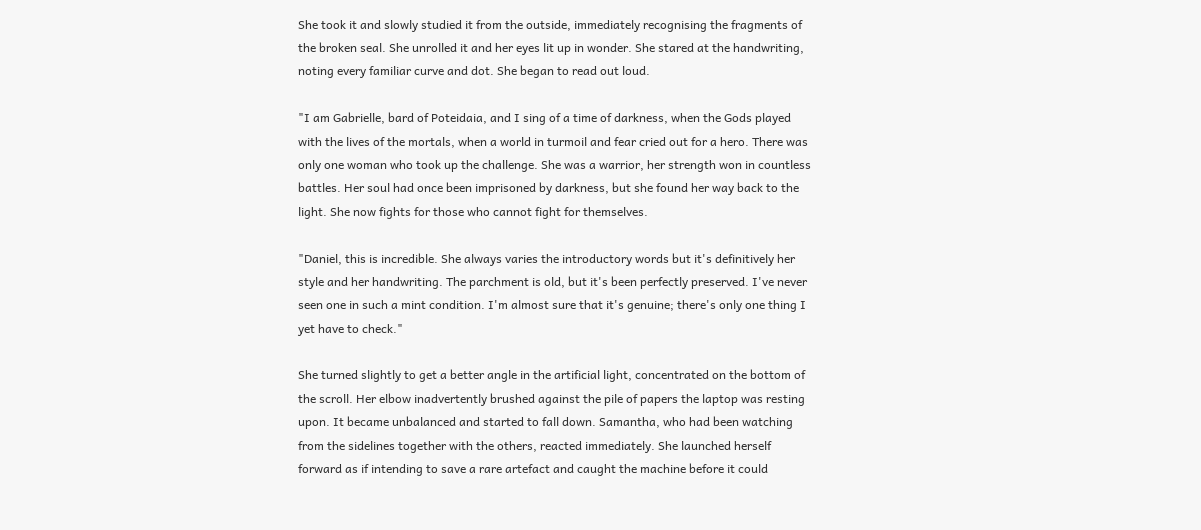She took it and slowly studied it from the outside, immediately recognising the fragments of the broken seal. She unrolled it and her eyes lit up in wonder. She stared at the handwriting, noting every familiar curve and dot. She began to read out loud.

"I am Gabrielle, bard of Poteidaia, and I sing of a time of darkness, when the Gods played with the lives of the mortals, when a world in turmoil and fear cried out for a hero. There was only one woman who took up the challenge. She was a warrior, her strength won in countless battles. Her soul had once been imprisoned by darkness, but she found her way back to the light. She now fights for those who cannot fight for themselves.

"Daniel, this is incredible. She always varies the introductory words but it's definitively her style and her handwriting. The parchment is old, but it's been perfectly preserved. I've never seen one in such a mint condition. I'm almost sure that it's genuine; there's only one thing I yet have to check."

She turned slightly to get a better angle in the artificial light, concentrated on the bottom of the scroll. Her elbow inadvertently brushed against the pile of papers the laptop was resting upon. It became unbalanced and started to fall down. Samantha, who had been watching from the sidelines together with the others, reacted immediately. She launched herself forward as if intending to save a rare artefact and caught the machine before it could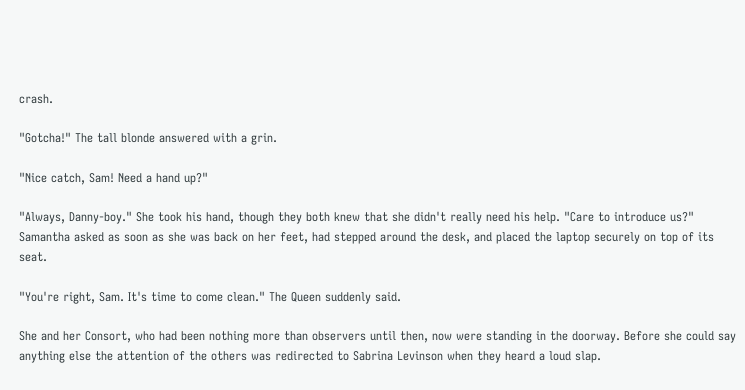crash.

"Gotcha!" The tall blonde answered with a grin.

"Nice catch, Sam! Need a hand up?"

"Always, Danny-boy." She took his hand, though they both knew that she didn't really need his help. "Care to introduce us?" Samantha asked as soon as she was back on her feet, had stepped around the desk, and placed the laptop securely on top of its seat.

"You're right, Sam. It's time to come clean." The Queen suddenly said.

She and her Consort, who had been nothing more than observers until then, now were standing in the doorway. Before she could say anything else the attention of the others was redirected to Sabrina Levinson when they heard a loud slap.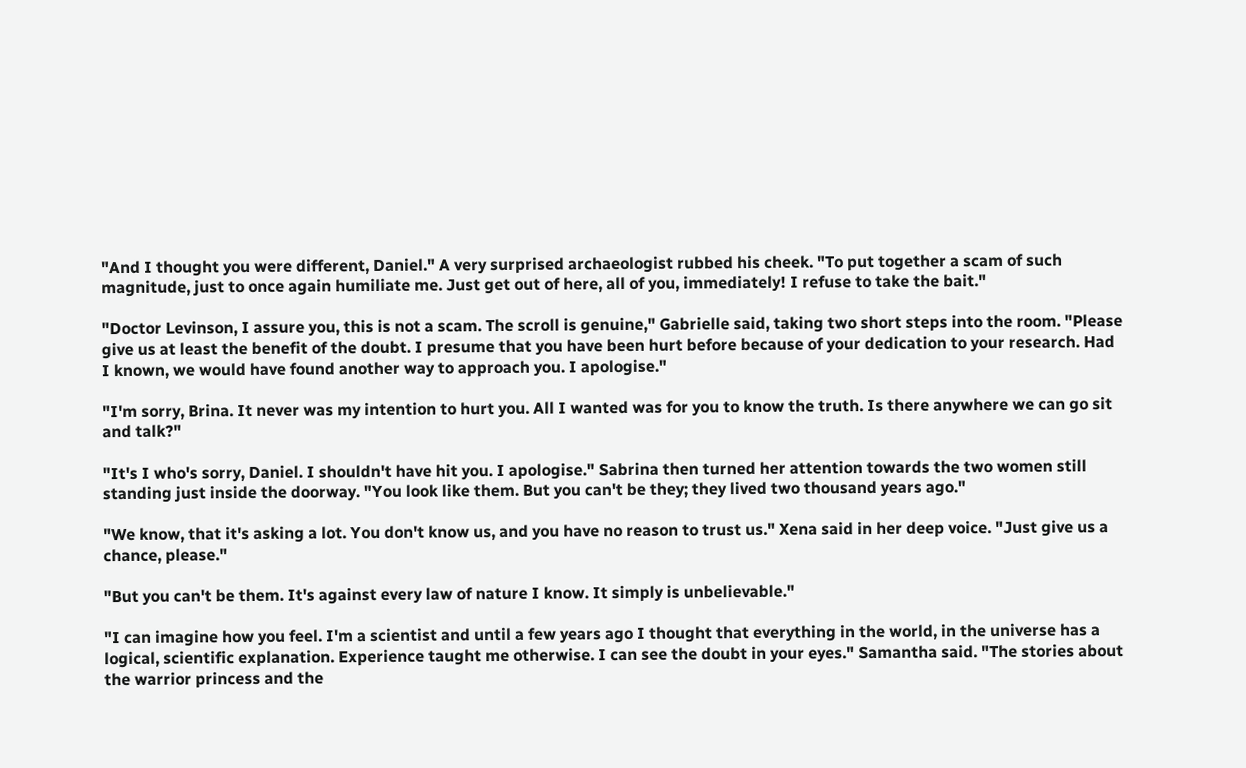"And I thought you were different, Daniel." A very surprised archaeologist rubbed his cheek. "To put together a scam of such magnitude, just to once again humiliate me. Just get out of here, all of you, immediately! I refuse to take the bait."

"Doctor Levinson, I assure you, this is not a scam. The scroll is genuine," Gabrielle said, taking two short steps into the room. "Please give us at least the benefit of the doubt. I presume that you have been hurt before because of your dedication to your research. Had I known, we would have found another way to approach you. I apologise."

"I'm sorry, Brina. It never was my intention to hurt you. All I wanted was for you to know the truth. Is there anywhere we can go sit and talk?"

"It's I who's sorry, Daniel. I shouldn't have hit you. I apologise." Sabrina then turned her attention towards the two women still standing just inside the doorway. "You look like them. But you can't be they; they lived two thousand years ago."

"We know, that it's asking a lot. You don't know us, and you have no reason to trust us." Xena said in her deep voice. "Just give us a chance, please."

"But you can't be them. It's against every law of nature I know. It simply is unbelievable."

"I can imagine how you feel. I'm a scientist and until a few years ago I thought that everything in the world, in the universe has a logical, scientific explanation. Experience taught me otherwise. I can see the doubt in your eyes." Samantha said. "The stories about the warrior princess and the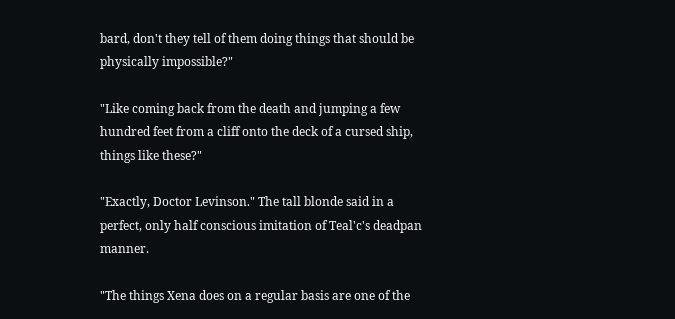bard, don't they tell of them doing things that should be physically impossible?"

"Like coming back from the death and jumping a few hundred feet from a cliff onto the deck of a cursed ship, things like these?"

"Exactly, Doctor Levinson." The tall blonde said in a perfect, only half conscious imitation of Teal'c's deadpan manner.

"The things Xena does on a regular basis are one of the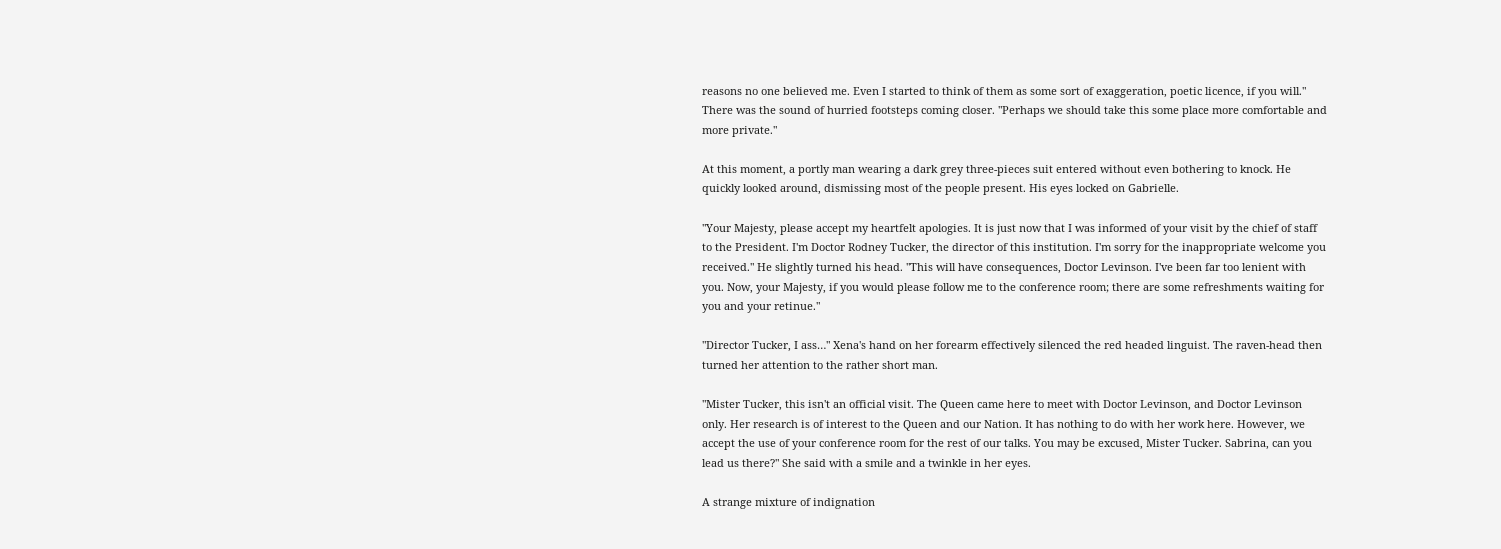reasons no one believed me. Even I started to think of them as some sort of exaggeration, poetic licence, if you will." There was the sound of hurried footsteps coming closer. "Perhaps we should take this some place more comfortable and more private."

At this moment, a portly man wearing a dark grey three-pieces suit entered without even bothering to knock. He quickly looked around, dismissing most of the people present. His eyes locked on Gabrielle.

"Your Majesty, please accept my heartfelt apologies. It is just now that I was informed of your visit by the chief of staff to the President. I'm Doctor Rodney Tucker, the director of this institution. I'm sorry for the inappropriate welcome you received." He slightly turned his head. "This will have consequences, Doctor Levinson. I've been far too lenient with you. Now, your Majesty, if you would please follow me to the conference room; there are some refreshments waiting for you and your retinue."

"Director Tucker, I ass…" Xena's hand on her forearm effectively silenced the red headed linguist. The raven-head then turned her attention to the rather short man.

"Mister Tucker, this isn't an official visit. The Queen came here to meet with Doctor Levinson, and Doctor Levinson only. Her research is of interest to the Queen and our Nation. It has nothing to do with her work here. However, we accept the use of your conference room for the rest of our talks. You may be excused, Mister Tucker. Sabrina, can you lead us there?" She said with a smile and a twinkle in her eyes.

A strange mixture of indignation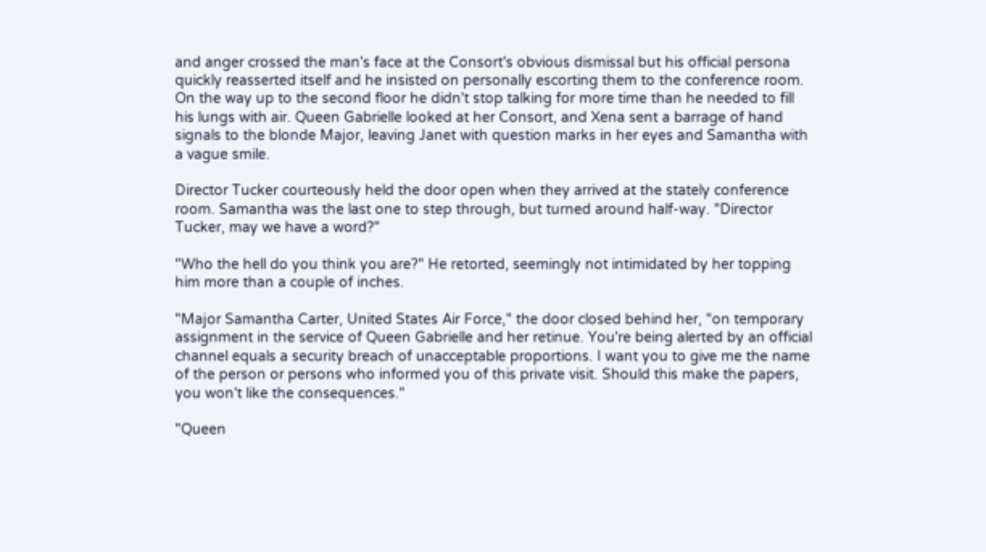and anger crossed the man's face at the Consort's obvious dismissal but his official persona quickly reasserted itself and he insisted on personally escorting them to the conference room. On the way up to the second floor he didn't stop talking for more time than he needed to fill his lungs with air. Queen Gabrielle looked at her Consort, and Xena sent a barrage of hand signals to the blonde Major, leaving Janet with question marks in her eyes and Samantha with a vague smile.

Director Tucker courteously held the door open when they arrived at the stately conference room. Samantha was the last one to step through, but turned around half-way. "Director Tucker, may we have a word?"

"Who the hell do you think you are?" He retorted, seemingly not intimidated by her topping him more than a couple of inches.

"Major Samantha Carter, United States Air Force," the door closed behind her, "on temporary assignment in the service of Queen Gabrielle and her retinue. You're being alerted by an official channel equals a security breach of unacceptable proportions. I want you to give me the name of the person or persons who informed you of this private visit. Should this make the papers, you won't like the consequences."

"Queen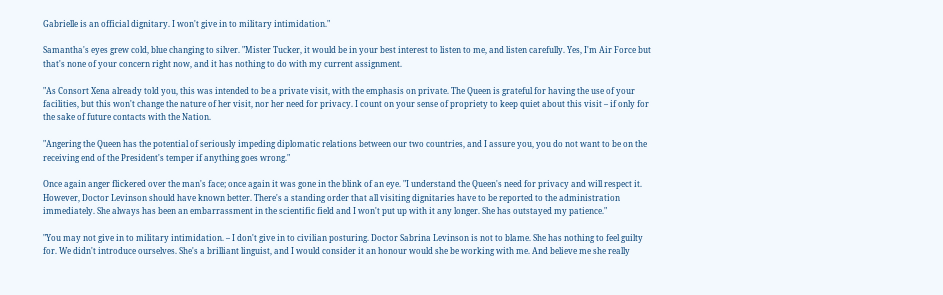Gabrielle is an official dignitary. I won't give in to military intimidation."

Samantha's eyes grew cold, blue changing to silver. "Mister Tucker, it would be in your best interest to listen to me, and listen carefully. Yes, I'm Air Force but that's none of your concern right now, and it has nothing to do with my current assignment.

"As Consort Xena already told you, this was intended to be a private visit, with the emphasis on private. The Queen is grateful for having the use of your facilities, but this won't change the nature of her visit, nor her need for privacy. I count on your sense of propriety to keep quiet about this visit – if only for the sake of future contacts with the Nation.

"Angering the Queen has the potential of seriously impeding diplomatic relations between our two countries, and I assure you, you do not want to be on the receiving end of the President's temper if anything goes wrong."

Once again anger flickered over the man's face; once again it was gone in the blink of an eye. "I understand the Queen's need for privacy and will respect it. However, Doctor Levinson should have known better. There's a standing order that all visiting dignitaries have to be reported to the administration immediately. She always has been an embarrassment in the scientific field and I won't put up with it any longer. She has outstayed my patience."

"You may not give in to military intimidation. – I don't give in to civilian posturing. Doctor Sabrina Levinson is not to blame. She has nothing to feel guilty for. We didn't introduce ourselves. She's a brilliant linguist, and I would consider it an honour would she be working with me. And believe me she really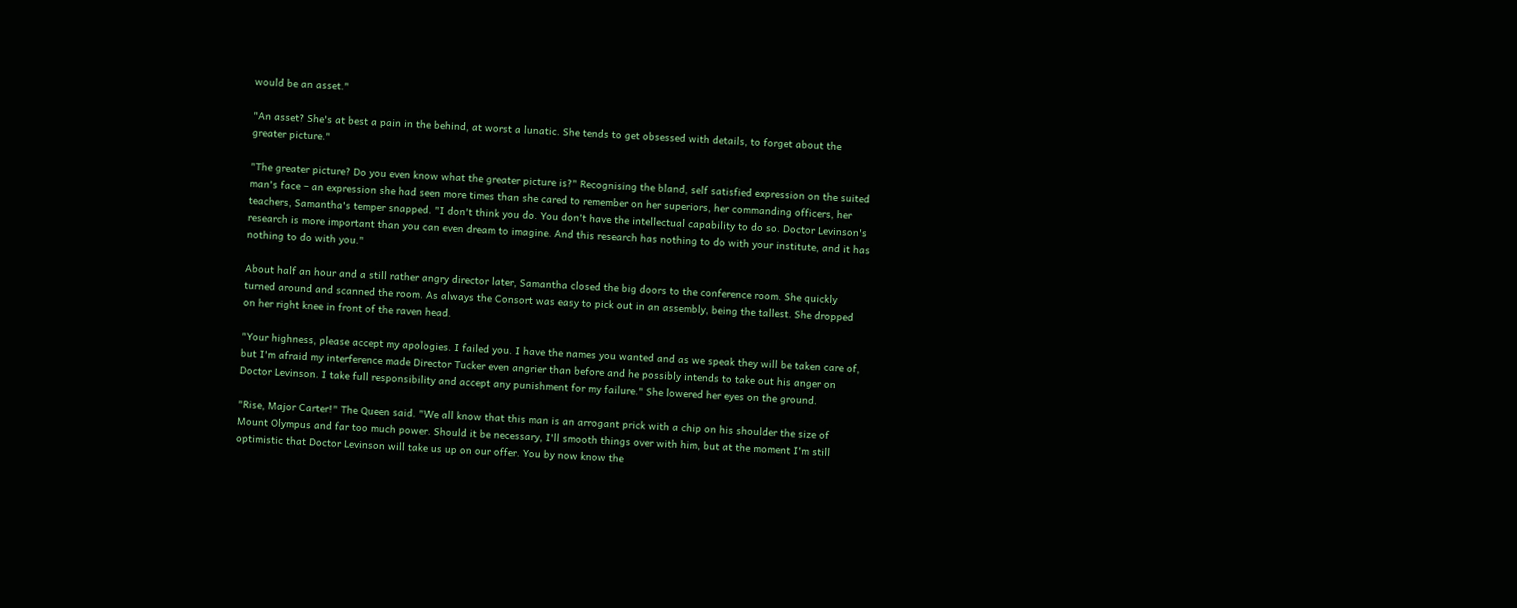would be an asset."

"An asset? She's at best a pain in the behind, at worst a lunatic. She tends to get obsessed with details, to forget about the greater picture."

"The greater picture? Do you even know what the greater picture is?" Recognising the bland, self satisfied expression on the suited man's face – an expression she had seen more times than she cared to remember on her superiors, her commanding officers, her teachers, Samantha's temper snapped. "I don't think you do. You don't have the intellectual capability to do so. Doctor Levinson's research is more important than you can even dream to imagine. And this research has nothing to do with your institute, and it has nothing to do with you."

About half an hour and a still rather angry director later, Samantha closed the big doors to the conference room. She quickly turned around and scanned the room. As always the Consort was easy to pick out in an assembly, being the tallest. She dropped on her right knee in front of the raven head.

"Your highness, please accept my apologies. I failed you. I have the names you wanted and as we speak they will be taken care of, but I'm afraid my interference made Director Tucker even angrier than before and he possibly intends to take out his anger on Doctor Levinson. I take full responsibility and accept any punishment for my failure." She lowered her eyes on the ground.

"Rise, Major Carter!" The Queen said. "We all know that this man is an arrogant prick with a chip on his shoulder the size of Mount Olympus and far too much power. Should it be necessary, I'll smooth things over with him, but at the moment I'm still optimistic that Doctor Levinson will take us up on our offer. You by now know the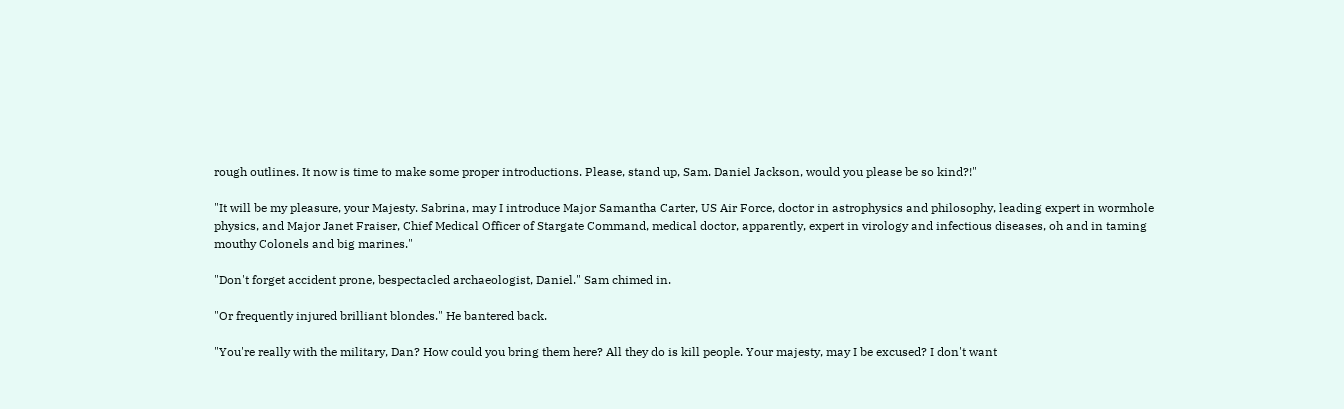rough outlines. It now is time to make some proper introductions. Please, stand up, Sam. Daniel Jackson, would you please be so kind?!"

"It will be my pleasure, your Majesty. Sabrina, may I introduce Major Samantha Carter, US Air Force, doctor in astrophysics and philosophy, leading expert in wormhole physics, and Major Janet Fraiser, Chief Medical Officer of Stargate Command, medical doctor, apparently, expert in virology and infectious diseases, oh and in taming mouthy Colonels and big marines."

"Don't forget accident prone, bespectacled archaeologist, Daniel." Sam chimed in.

"Or frequently injured brilliant blondes." He bantered back.

"You're really with the military, Dan? How could you bring them here? All they do is kill people. Your majesty, may I be excused? I don't want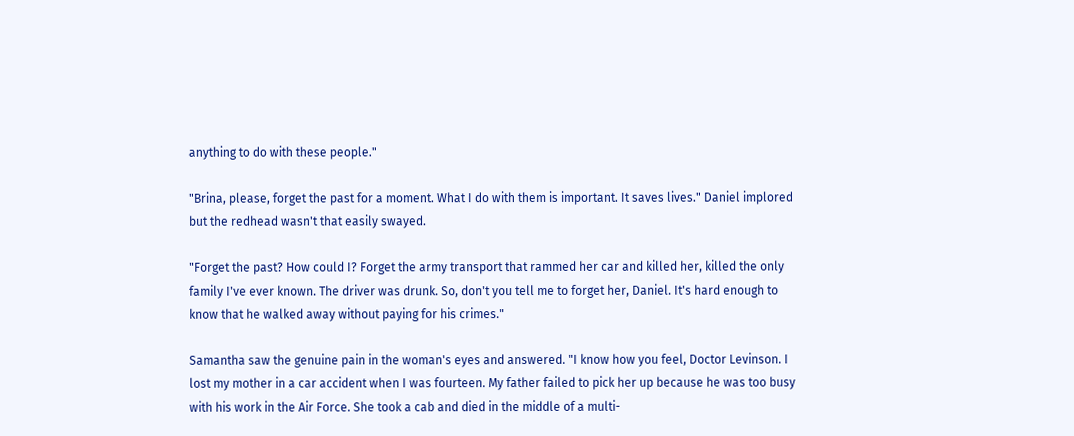anything to do with these people."

"Brina, please, forget the past for a moment. What I do with them is important. It saves lives." Daniel implored but the redhead wasn't that easily swayed.

"Forget the past? How could I? Forget the army transport that rammed her car and killed her, killed the only family I've ever known. The driver was drunk. So, don't you tell me to forget her, Daniel. It's hard enough to know that he walked away without paying for his crimes."

Samantha saw the genuine pain in the woman's eyes and answered. "I know how you feel, Doctor Levinson. I lost my mother in a car accident when I was fourteen. My father failed to pick her up because he was too busy with his work in the Air Force. She took a cab and died in the middle of a multi-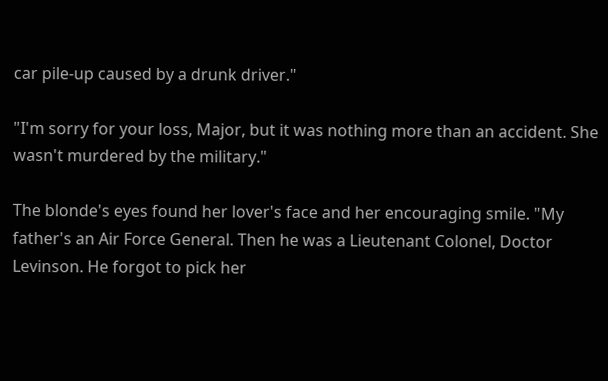car pile-up caused by a drunk driver."

"I'm sorry for your loss, Major, but it was nothing more than an accident. She wasn't murdered by the military."

The blonde's eyes found her lover's face and her encouraging smile. "My father's an Air Force General. Then he was a Lieutenant Colonel, Doctor Levinson. He forgot to pick her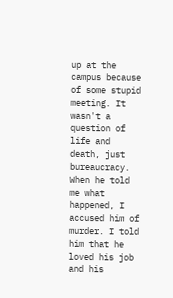up at the campus because of some stupid meeting. It wasn't a question of life and death, just bureaucracy. When he told me what happened, I accused him of murder. I told him that he loved his job and his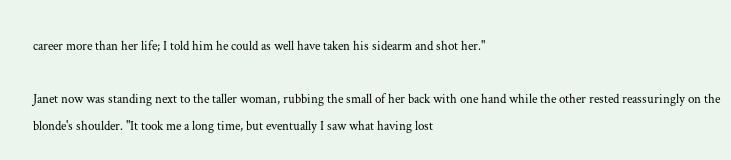career more than her life; I told him he could as well have taken his sidearm and shot her."

Janet now was standing next to the taller woman, rubbing the small of her back with one hand while the other rested reassuringly on the blonde's shoulder. "It took me a long time, but eventually I saw what having lost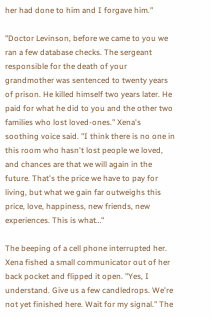her had done to him and I forgave him."

"Doctor Levinson, before we came to you we ran a few database checks. The sergeant responsible for the death of your grandmother was sentenced to twenty years of prison. He killed himself two years later. He paid for what he did to you and the other two families who lost loved-ones." Xena's soothing voice said. "I think there is no one in this room who hasn't lost people we loved, and chances are that we will again in the future. That's the price we have to pay for living, but what we gain far outweighs this price, love, happiness, new friends, new experiences. This is what…"

The beeping of a cell phone interrupted her. Xena fished a small communicator out of her back pocket and flipped it open. "Yes, I understand. Give us a few candledrops. We're not yet finished here. Wait for my signal." The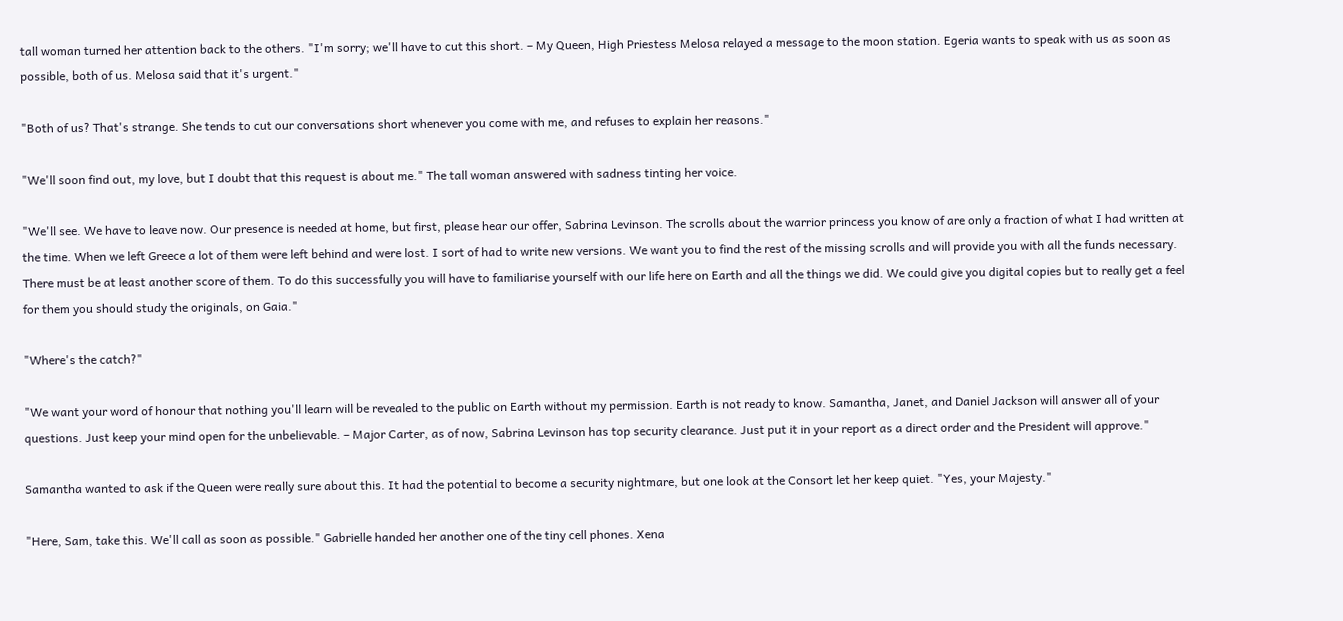tall woman turned her attention back to the others. "I'm sorry; we'll have to cut this short. – My Queen, High Priestess Melosa relayed a message to the moon station. Egeria wants to speak with us as soon as possible, both of us. Melosa said that it's urgent."

"Both of us? That's strange. She tends to cut our conversations short whenever you come with me, and refuses to explain her reasons."

"We'll soon find out, my love, but I doubt that this request is about me." The tall woman answered with sadness tinting her voice.

"We'll see. We have to leave now. Our presence is needed at home, but first, please hear our offer, Sabrina Levinson. The scrolls about the warrior princess you know of are only a fraction of what I had written at the time. When we left Greece a lot of them were left behind and were lost. I sort of had to write new versions. We want you to find the rest of the missing scrolls and will provide you with all the funds necessary. There must be at least another score of them. To do this successfully you will have to familiarise yourself with our life here on Earth and all the things we did. We could give you digital copies but to really get a feel for them you should study the originals, on Gaia."

"Where's the catch?"

"We want your word of honour that nothing you'll learn will be revealed to the public on Earth without my permission. Earth is not ready to know. Samantha, Janet, and Daniel Jackson will answer all of your questions. Just keep your mind open for the unbelievable. – Major Carter, as of now, Sabrina Levinson has top security clearance. Just put it in your report as a direct order and the President will approve."

Samantha wanted to ask if the Queen were really sure about this. It had the potential to become a security nightmare, but one look at the Consort let her keep quiet. "Yes, your Majesty."

"Here, Sam, take this. We'll call as soon as possible." Gabrielle handed her another one of the tiny cell phones. Xena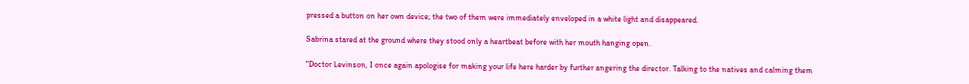pressed a button on her own device; the two of them were immediately enveloped in a white light and disappeared.

Sabrina stared at the ground where they stood only a heartbeat before with her mouth hanging open.

"Doctor Levinson, I once again apologise for making your life here harder by further angering the director. Talking to the natives and calming them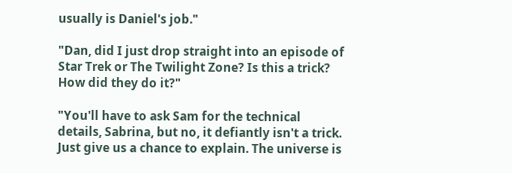usually is Daniel's job."

"Dan, did I just drop straight into an episode of Star Trek or The Twilight Zone? Is this a trick? How did they do it?"

"You'll have to ask Sam for the technical details, Sabrina, but no, it defiantly isn't a trick. Just give us a chance to explain. The universe is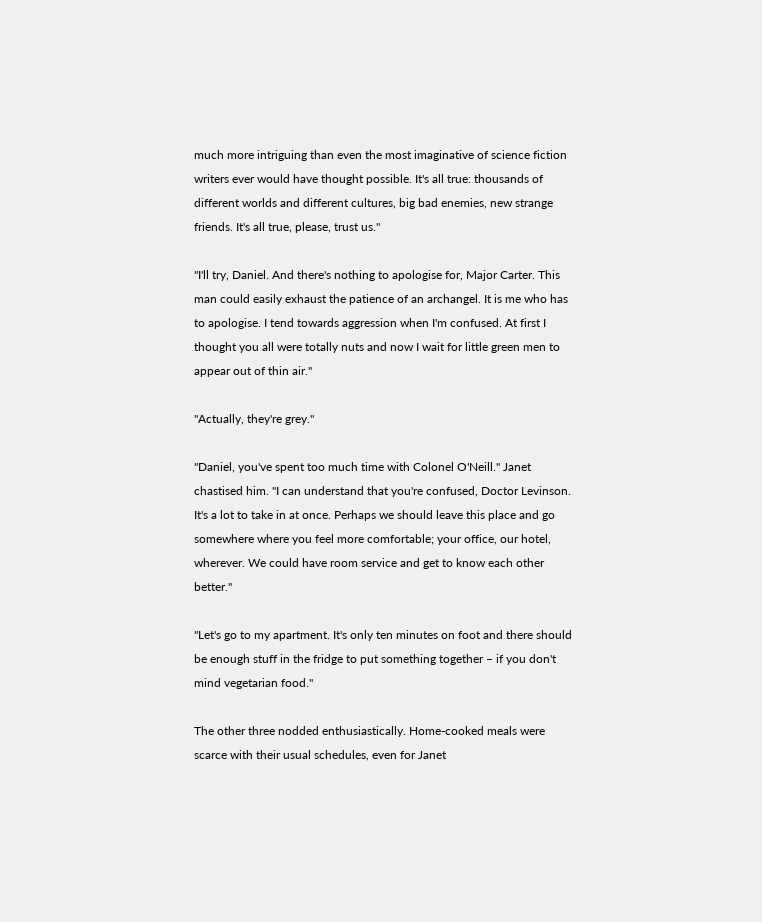much more intriguing than even the most imaginative of science fiction writers ever would have thought possible. It's all true: thousands of different worlds and different cultures, big bad enemies, new strange friends. It's all true, please, trust us."

"I'll try, Daniel. And there's nothing to apologise for, Major Carter. This man could easily exhaust the patience of an archangel. It is me who has to apologise. I tend towards aggression when I'm confused. At first I thought you all were totally nuts and now I wait for little green men to appear out of thin air."

"Actually, they're grey."

"Daniel, you've spent too much time with Colonel O'Neill." Janet chastised him. "I can understand that you're confused, Doctor Levinson. It's a lot to take in at once. Perhaps we should leave this place and go somewhere where you feel more comfortable; your office, our hotel, wherever. We could have room service and get to know each other better."

"Let's go to my apartment. It's only ten minutes on foot and there should be enough stuff in the fridge to put something together – if you don't mind vegetarian food."

The other three nodded enthusiastically. Home-cooked meals were scarce with their usual schedules, even for Janet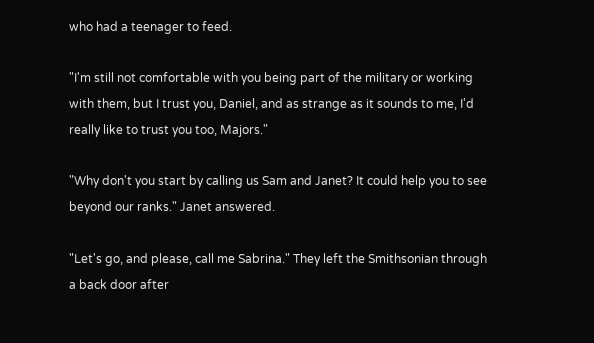who had a teenager to feed.

"I'm still not comfortable with you being part of the military or working with them, but I trust you, Daniel, and as strange as it sounds to me, I'd really like to trust you too, Majors."

"Why don't you start by calling us Sam and Janet? It could help you to see beyond our ranks." Janet answered.

"Let's go, and please, call me Sabrina." They left the Smithsonian through a back door after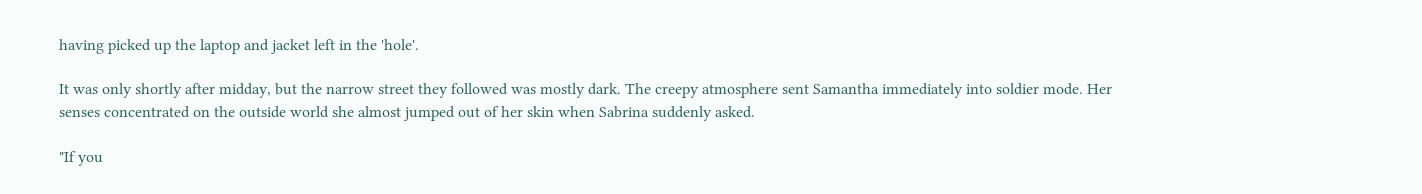having picked up the laptop and jacket left in the 'hole'.

It was only shortly after midday, but the narrow street they followed was mostly dark. The creepy atmosphere sent Samantha immediately into soldier mode. Her senses concentrated on the outside world she almost jumped out of her skin when Sabrina suddenly asked.

"If you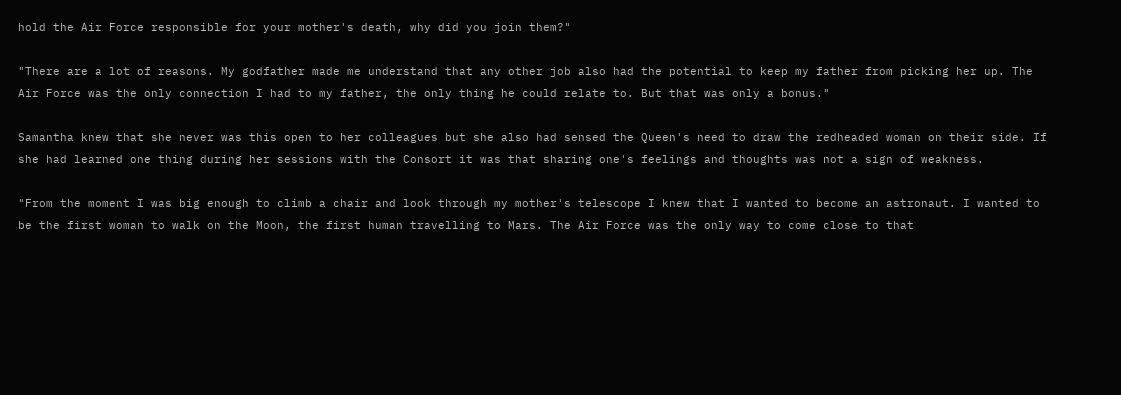hold the Air Force responsible for your mother's death, why did you join them?"

"There are a lot of reasons. My godfather made me understand that any other job also had the potential to keep my father from picking her up. The Air Force was the only connection I had to my father, the only thing he could relate to. But that was only a bonus."

Samantha knew that she never was this open to her colleagues but she also had sensed the Queen's need to draw the redheaded woman on their side. If she had learned one thing during her sessions with the Consort it was that sharing one's feelings and thoughts was not a sign of weakness.

"From the moment I was big enough to climb a chair and look through my mother's telescope I knew that I wanted to become an astronaut. I wanted to be the first woman to walk on the Moon, the first human travelling to Mars. The Air Force was the only way to come close to that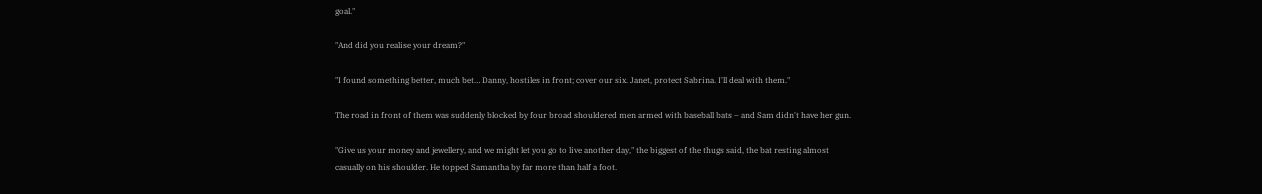goal."

"And did you realise your dream?"

"I found something better, much bet… Danny, hostiles in front; cover our six. Janet, protect Sabrina. I'll deal with them."

The road in front of them was suddenly blocked by four broad shouldered men armed with baseball bats – and Sam didn't have her gun.

"Give us your money and jewellery, and we might let you go to live another day," the biggest of the thugs said, the bat resting almost casually on his shoulder. He topped Samantha by far more than half a foot.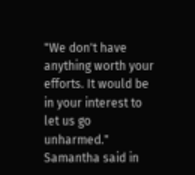"We don't have anything worth your efforts. It would be in your interest to let us go unharmed." Samantha said in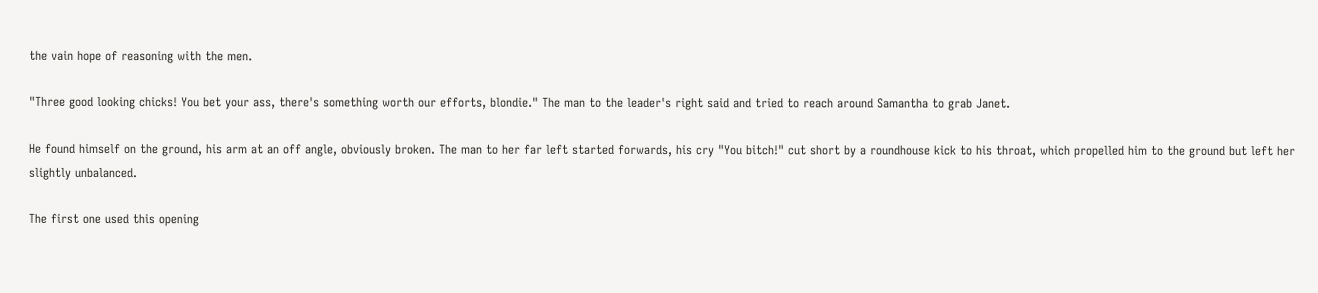the vain hope of reasoning with the men.

"Three good looking chicks! You bet your ass, there's something worth our efforts, blondie." The man to the leader's right said and tried to reach around Samantha to grab Janet.

He found himself on the ground, his arm at an off angle, obviously broken. The man to her far left started forwards, his cry "You bitch!" cut short by a roundhouse kick to his throat, which propelled him to the ground but left her slightly unbalanced.

The first one used this opening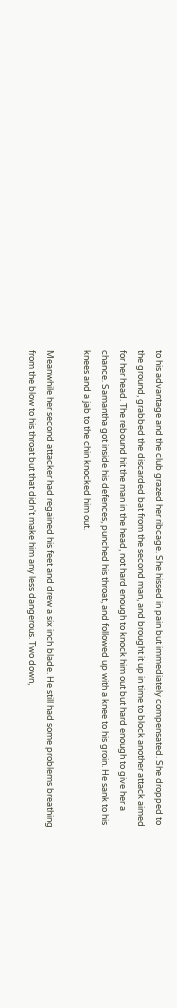to his advantage and the club grazed her ribcage. She hissed in pain but immediately compensated. She dropped to the ground, grabbed the discarded bat from the second man, and brought it up in time to block another attack aimed for her head. The rebound hit the man in the head, not hard enough to knock him out but hard enough to give her a chance. Samantha got inside his defences, punched his throat, and followed up with a knee to his groin. He sank to his knees and a jab to the chin knocked him out.

Meanwhile her second attacker had regained his feet and drew a six inch blade. He still had some problems breathing from the blow to his throat but that didn't make him any less dangerous. Two down,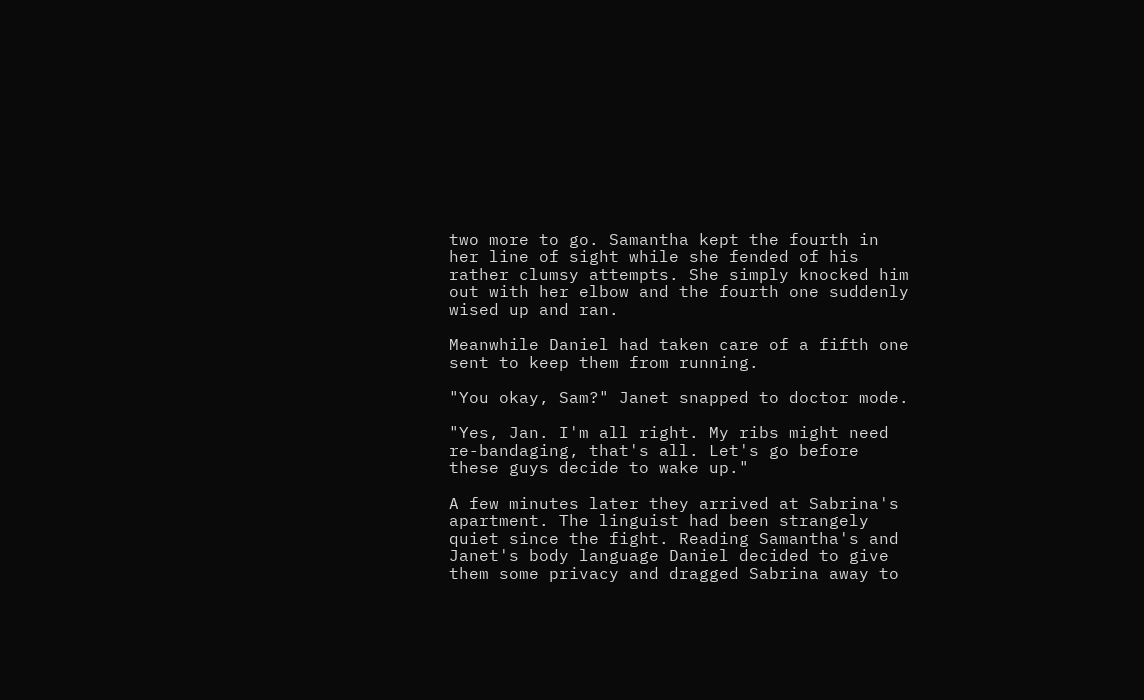two more to go. Samantha kept the fourth in her line of sight while she fended of his rather clumsy attempts. She simply knocked him out with her elbow and the fourth one suddenly wised up and ran.

Meanwhile Daniel had taken care of a fifth one sent to keep them from running.

"You okay, Sam?" Janet snapped to doctor mode.

"Yes, Jan. I'm all right. My ribs might need re-bandaging, that's all. Let's go before these guys decide to wake up."

A few minutes later they arrived at Sabrina's apartment. The linguist had been strangely quiet since the fight. Reading Samantha's and Janet's body language Daniel decided to give them some privacy and dragged Sabrina away to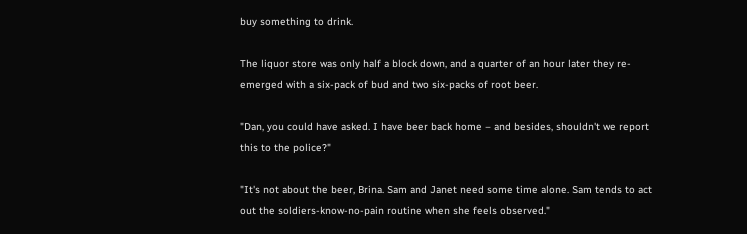buy something to drink.

The liquor store was only half a block down, and a quarter of an hour later they re-emerged with a six-pack of bud and two six-packs of root beer.

"Dan, you could have asked. I have beer back home – and besides, shouldn't we report this to the police?"

"It's not about the beer, Brina. Sam and Janet need some time alone. Sam tends to act out the soldiers-know-no-pain routine when she feels observed."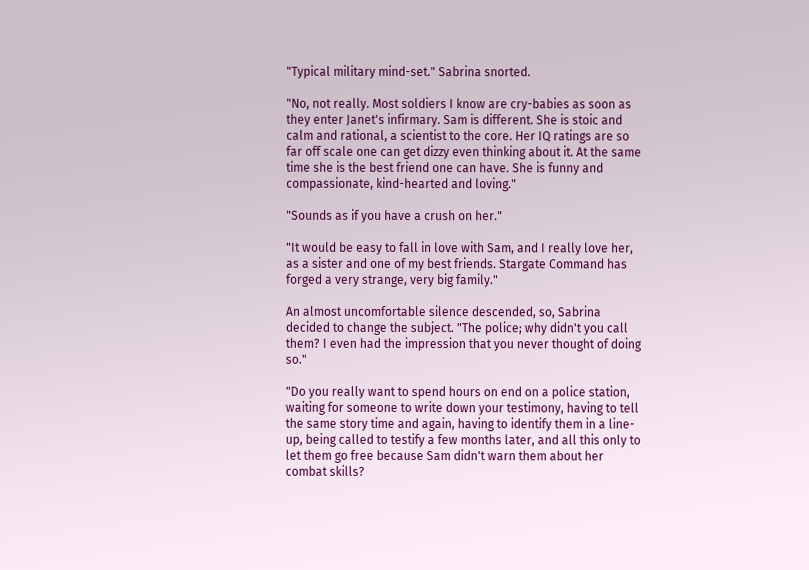"Typical military mind-set." Sabrina snorted.

"No, not really. Most soldiers I know are cry-babies as soon as they enter Janet's infirmary. Sam is different. She is stoic and calm and rational, a scientist to the core. Her IQ ratings are so far off scale one can get dizzy even thinking about it. At the same time she is the best friend one can have. She is funny and compassionate, kind-hearted and loving."

"Sounds as if you have a crush on her."

"It would be easy to fall in love with Sam, and I really love her, as a sister and one of my best friends. Stargate Command has forged a very strange, very big family."

An almost uncomfortable silence descended, so, Sabrina decided to change the subject. "The police; why didn't you call them? I even had the impression that you never thought of doing so."

"Do you really want to spend hours on end on a police station, waiting for someone to write down your testimony, having to tell the same story time and again, having to identify them in a line-up, being called to testify a few months later, and all this only to let them go free because Sam didn't warn them about her combat skills?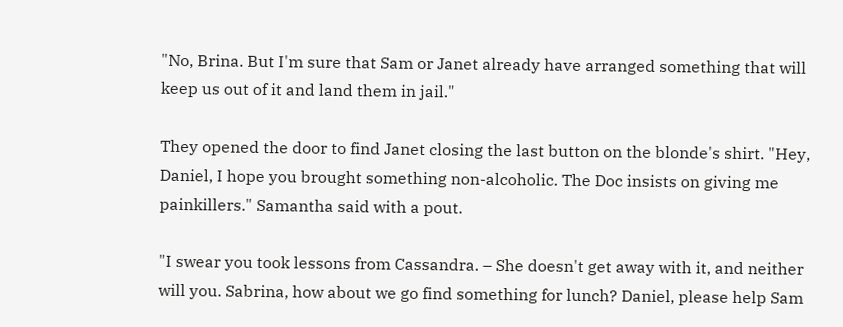"No, Brina. But I'm sure that Sam or Janet already have arranged something that will keep us out of it and land them in jail."

They opened the door to find Janet closing the last button on the blonde's shirt. "Hey, Daniel, I hope you brought something non-alcoholic. The Doc insists on giving me painkillers." Samantha said with a pout.

"I swear you took lessons from Cassandra. – She doesn't get away with it, and neither will you. Sabrina, how about we go find something for lunch? Daniel, please help Sam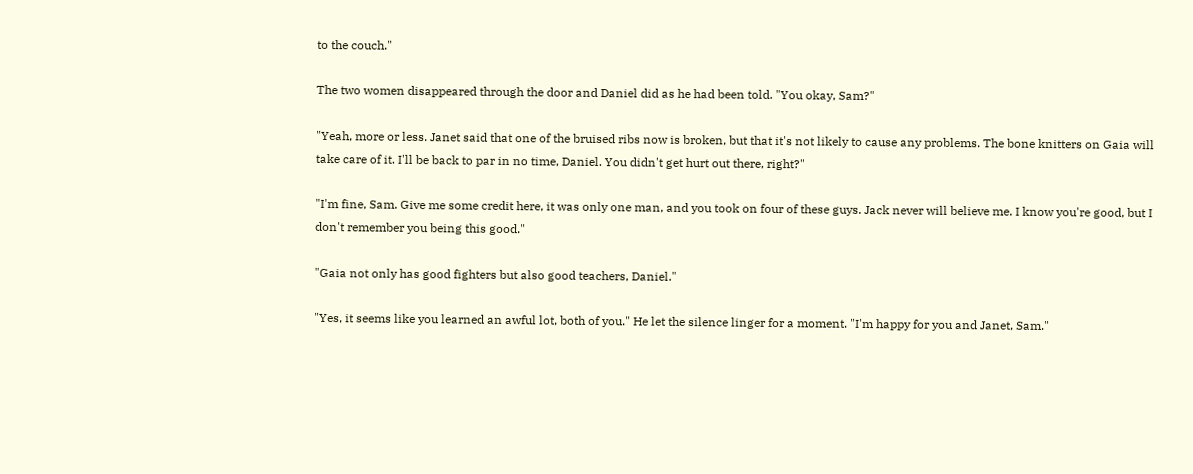to the couch."

The two women disappeared through the door and Daniel did as he had been told. "You okay, Sam?"

"Yeah, more or less. Janet said that one of the bruised ribs now is broken, but that it's not likely to cause any problems. The bone knitters on Gaia will take care of it. I'll be back to par in no time, Daniel. You didn't get hurt out there, right?"

"I'm fine, Sam. Give me some credit here, it was only one man, and you took on four of these guys. Jack never will believe me. I know you're good, but I don't remember you being this good."

"Gaia not only has good fighters but also good teachers, Daniel."

"Yes, it seems like you learned an awful lot, both of you." He let the silence linger for a moment. "I'm happy for you and Janet, Sam."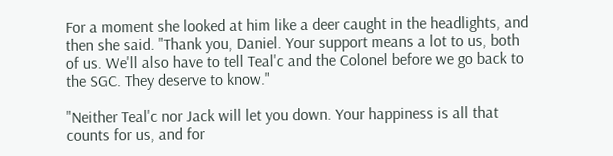For a moment she looked at him like a deer caught in the headlights, and then she said. "Thank you, Daniel. Your support means a lot to us, both of us. We'll also have to tell Teal'c and the Colonel before we go back to the SGC. They deserve to know."

"Neither Teal'c nor Jack will let you down. Your happiness is all that counts for us, and for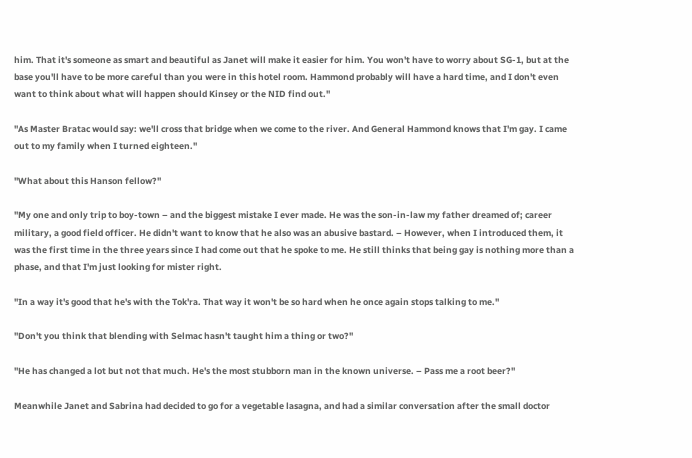him. That it's someone as smart and beautiful as Janet will make it easier for him. You won't have to worry about SG-1, but at the base you'll have to be more careful than you were in this hotel room. Hammond probably will have a hard time, and I don't even want to think about what will happen should Kinsey or the NID find out."

"As Master Bratac would say: we'll cross that bridge when we come to the river. And General Hammond knows that I'm gay. I came out to my family when I turned eighteen."

"What about this Hanson fellow?"

"My one and only trip to boy-town – and the biggest mistake I ever made. He was the son-in-law my father dreamed of; career military, a good field officer. He didn't want to know that he also was an abusive bastard. – However, when I introduced them, it was the first time in the three years since I had come out that he spoke to me. He still thinks that being gay is nothing more than a phase, and that I'm just looking for mister right.

"In a way it's good that he's with the Tok'ra. That way it won't be so hard when he once again stops talking to me."

"Don't you think that blending with Selmac hasn't taught him a thing or two?"

"He has changed a lot but not that much. He's the most stubborn man in the known universe. – Pass me a root beer?"

Meanwhile Janet and Sabrina had decided to go for a vegetable lasagna, and had a similar conversation after the small doctor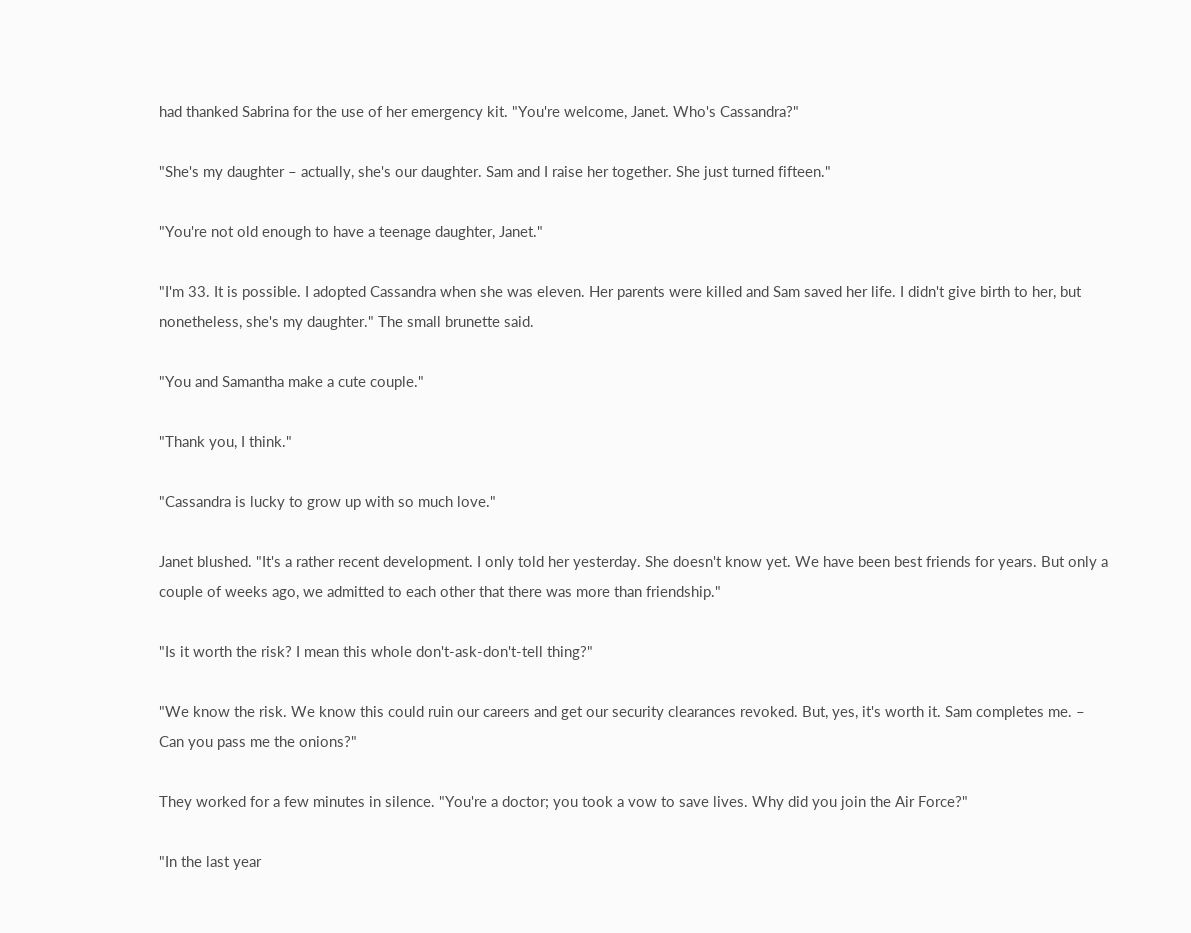had thanked Sabrina for the use of her emergency kit. "You're welcome, Janet. Who's Cassandra?"

"She's my daughter – actually, she's our daughter. Sam and I raise her together. She just turned fifteen."

"You're not old enough to have a teenage daughter, Janet."

"I'm 33. It is possible. I adopted Cassandra when she was eleven. Her parents were killed and Sam saved her life. I didn't give birth to her, but nonetheless, she's my daughter." The small brunette said.

"You and Samantha make a cute couple."

"Thank you, I think."

"Cassandra is lucky to grow up with so much love."

Janet blushed. "It's a rather recent development. I only told her yesterday. She doesn't know yet. We have been best friends for years. But only a couple of weeks ago, we admitted to each other that there was more than friendship."

"Is it worth the risk? I mean this whole don't-ask-don't-tell thing?"

"We know the risk. We know this could ruin our careers and get our security clearances revoked. But, yes, it's worth it. Sam completes me. – Can you pass me the onions?"

They worked for a few minutes in silence. "You're a doctor; you took a vow to save lives. Why did you join the Air Force?"

"In the last year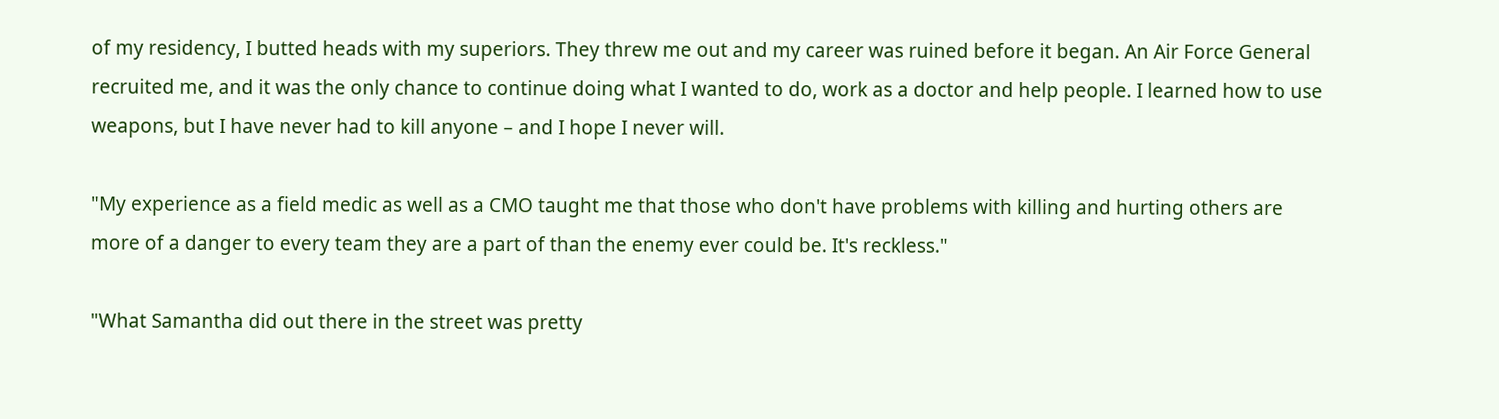of my residency, I butted heads with my superiors. They threw me out and my career was ruined before it began. An Air Force General recruited me, and it was the only chance to continue doing what I wanted to do, work as a doctor and help people. I learned how to use weapons, but I have never had to kill anyone – and I hope I never will.

"My experience as a field medic as well as a CMO taught me that those who don't have problems with killing and hurting others are more of a danger to every team they are a part of than the enemy ever could be. It's reckless."

"What Samantha did out there in the street was pretty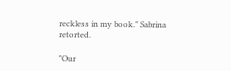reckless in my book." Sabrina retorted.

"Our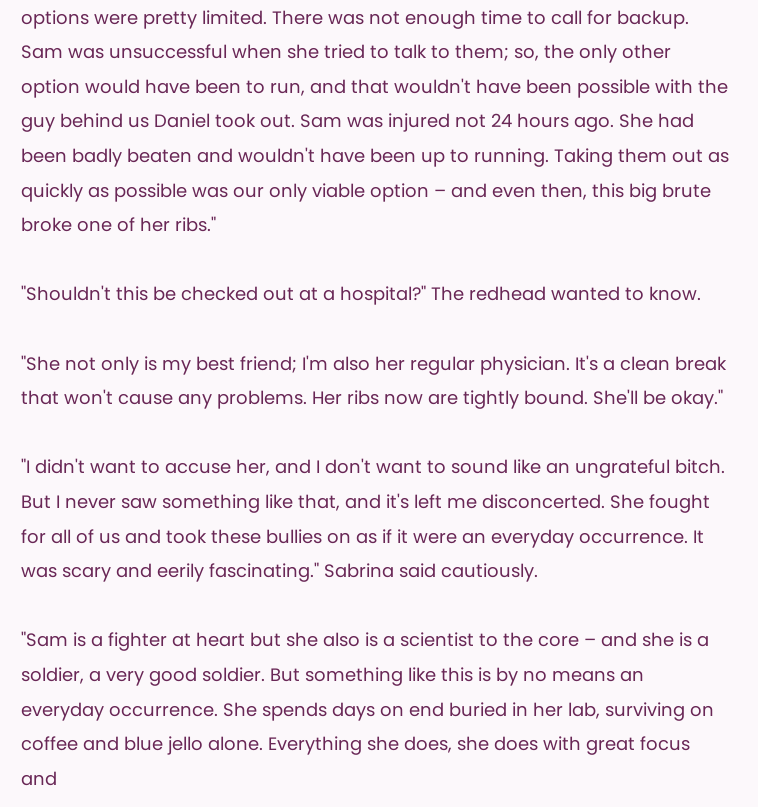options were pretty limited. There was not enough time to call for backup. Sam was unsuccessful when she tried to talk to them; so, the only other option would have been to run, and that wouldn't have been possible with the guy behind us Daniel took out. Sam was injured not 24 hours ago. She had been badly beaten and wouldn't have been up to running. Taking them out as quickly as possible was our only viable option – and even then, this big brute broke one of her ribs."

"Shouldn't this be checked out at a hospital?" The redhead wanted to know.

"She not only is my best friend; I'm also her regular physician. It's a clean break that won't cause any problems. Her ribs now are tightly bound. She'll be okay."

"I didn't want to accuse her, and I don't want to sound like an ungrateful bitch. But I never saw something like that, and it's left me disconcerted. She fought for all of us and took these bullies on as if it were an everyday occurrence. It was scary and eerily fascinating." Sabrina said cautiously.

"Sam is a fighter at heart but she also is a scientist to the core – and she is a soldier, a very good soldier. But something like this is by no means an everyday occurrence. She spends days on end buried in her lab, surviving on coffee and blue jello alone. Everything she does, she does with great focus and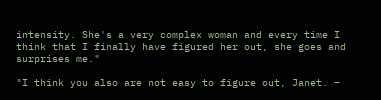intensity. She's a very complex woman and every time I think that I finally have figured her out, she goes and surprises me."

"I think you also are not easy to figure out, Janet. –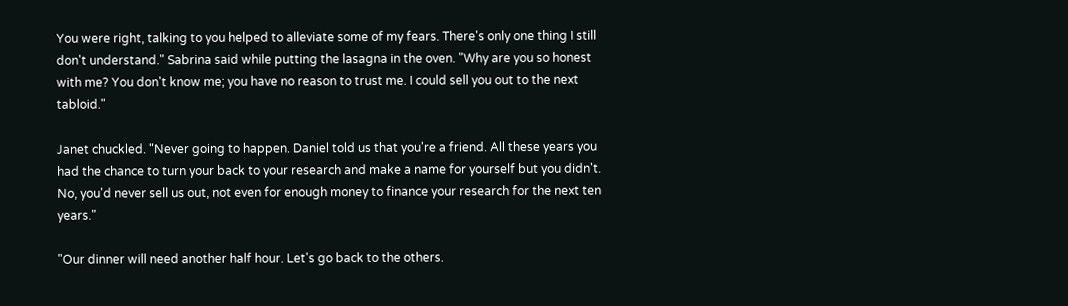You were right, talking to you helped to alleviate some of my fears. There's only one thing I still don't understand." Sabrina said while putting the lasagna in the oven. "Why are you so honest with me? You don't know me; you have no reason to trust me. I could sell you out to the next tabloid."

Janet chuckled. "Never going to happen. Daniel told us that you're a friend. All these years you had the chance to turn your back to your research and make a name for yourself but you didn't. No, you'd never sell us out, not even for enough money to finance your research for the next ten years."

"Our dinner will need another half hour. Let's go back to the others.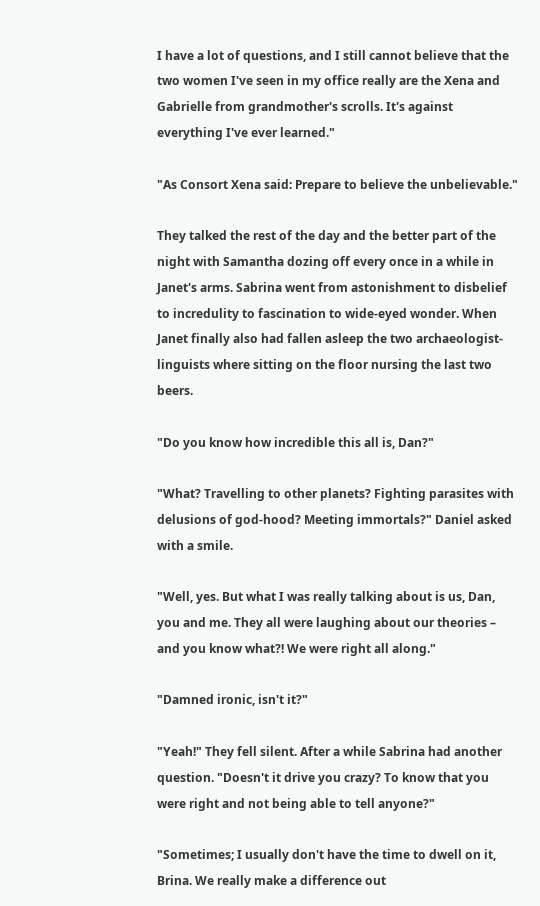I have a lot of questions, and I still cannot believe that the two women I've seen in my office really are the Xena and Gabrielle from grandmother's scrolls. It's against everything I've ever learned."

"As Consort Xena said: Prepare to believe the unbelievable."

They talked the rest of the day and the better part of the night with Samantha dozing off every once in a while in Janet's arms. Sabrina went from astonishment to disbelief to incredulity to fascination to wide-eyed wonder. When Janet finally also had fallen asleep the two archaeologist-linguists where sitting on the floor nursing the last two beers.

"Do you know how incredible this all is, Dan?"

"What? Travelling to other planets? Fighting parasites with delusions of god-hood? Meeting immortals?" Daniel asked with a smile.

"Well, yes. But what I was really talking about is us, Dan, you and me. They all were laughing about our theories – and you know what?! We were right all along."

"Damned ironic, isn't it?"

"Yeah!" They fell silent. After a while Sabrina had another question. "Doesn't it drive you crazy? To know that you were right and not being able to tell anyone?"

"Sometimes; I usually don't have the time to dwell on it, Brina. We really make a difference out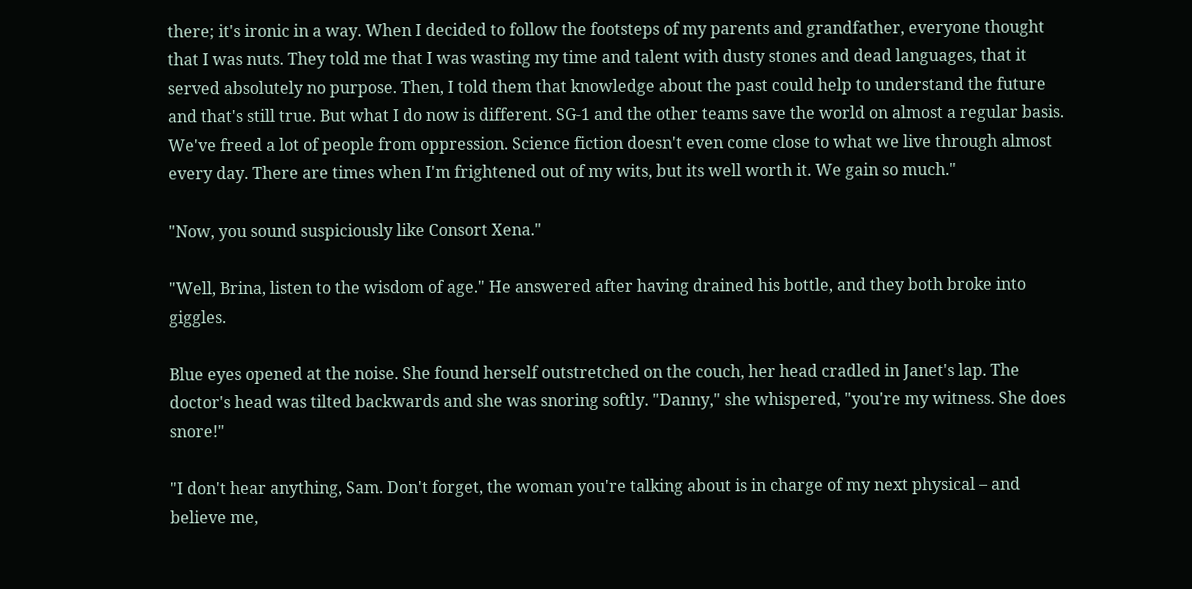there; it's ironic in a way. When I decided to follow the footsteps of my parents and grandfather, everyone thought that I was nuts. They told me that I was wasting my time and talent with dusty stones and dead languages, that it served absolutely no purpose. Then, I told them that knowledge about the past could help to understand the future and that's still true. But what I do now is different. SG-1 and the other teams save the world on almost a regular basis. We've freed a lot of people from oppression. Science fiction doesn't even come close to what we live through almost every day. There are times when I'm frightened out of my wits, but its well worth it. We gain so much."

"Now, you sound suspiciously like Consort Xena."

"Well, Brina, listen to the wisdom of age." He answered after having drained his bottle, and they both broke into giggles.

Blue eyes opened at the noise. She found herself outstretched on the couch, her head cradled in Janet's lap. The doctor's head was tilted backwards and she was snoring softly. "Danny," she whispered, "you're my witness. She does snore!"

"I don't hear anything, Sam. Don't forget, the woman you're talking about is in charge of my next physical – and believe me,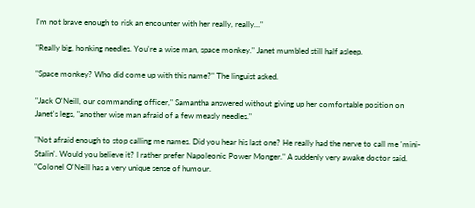I'm not brave enough to risk an encounter with her really, really…"

"Really big, honking needles. You're a wise man, space monkey." Janet mumbled still half asleep.

"Space monkey? Who did come up with this name?" The linguist asked.

"Jack O'Neill, our commanding officer," Samantha answered without giving up her comfortable position on Janet's legs, "another wise man afraid of a few measly needles."

"Not afraid enough to stop calling me names. Did you hear his last one? He really had the nerve to call me 'mini-Stalin'. Would you believe it? I rather prefer Napoleonic Power Monger." A suddenly very awake doctor said. "Colonel O'Neill has a very unique sense of humour.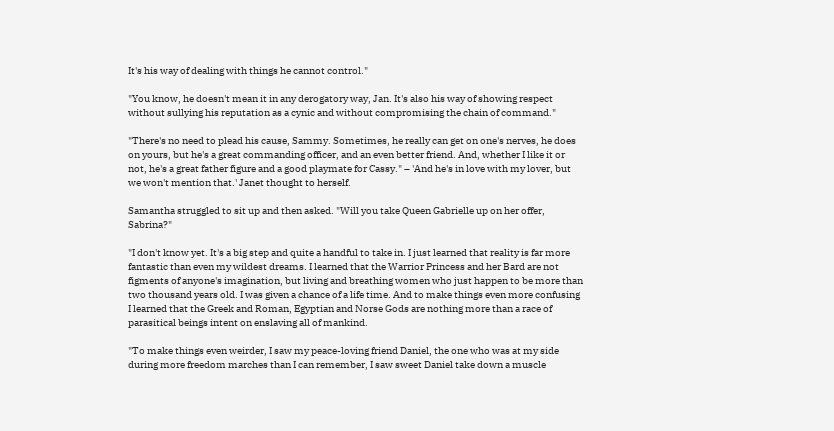It's his way of dealing with things he cannot control."

"You know, he doesn't mean it in any derogatory way, Jan. It's also his way of showing respect without sullying his reputation as a cynic and without compromising the chain of command."

"There's no need to plead his cause, Sammy. Sometimes, he really can get on one's nerves, he does on yours, but he's a great commanding officer, and an even better friend. And, whether I like it or not, he's a great father figure and a good playmate for Cassy." – 'And he's in love with my lover, but we won't mention that.' Janet thought to herself.

Samantha struggled to sit up and then asked. "Will you take Queen Gabrielle up on her offer, Sabrina?"

"I don't know yet. It's a big step and quite a handful to take in. I just learned that reality is far more fantastic than even my wildest dreams. I learned that the Warrior Princess and her Bard are not figments of anyone's imagination, but living and breathing women who just happen to be more than two thousand years old. I was given a chance of a life time. And to make things even more confusing I learned that the Greek and Roman, Egyptian and Norse Gods are nothing more than a race of parasitical beings intent on enslaving all of mankind.

"To make things even weirder, I saw my peace-loving friend Daniel, the one who was at my side during more freedom marches than I can remember, I saw sweet Daniel take down a muscle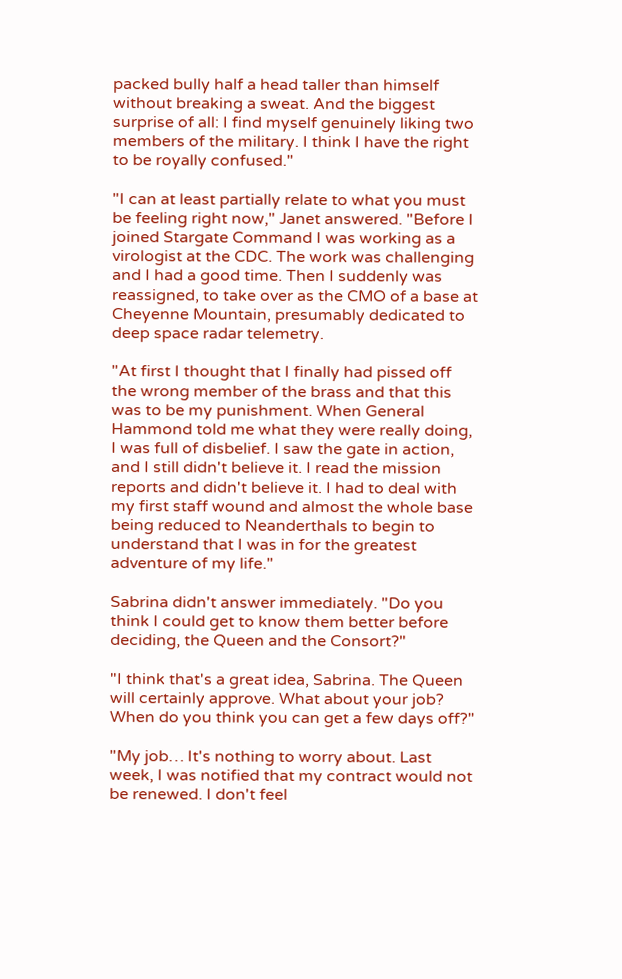packed bully half a head taller than himself without breaking a sweat. And the biggest surprise of all: I find myself genuinely liking two members of the military. I think I have the right to be royally confused."

"I can at least partially relate to what you must be feeling right now," Janet answered. "Before I joined Stargate Command I was working as a virologist at the CDC. The work was challenging and I had a good time. Then I suddenly was reassigned, to take over as the CMO of a base at Cheyenne Mountain, presumably dedicated to deep space radar telemetry.

"At first I thought that I finally had pissed off the wrong member of the brass and that this was to be my punishment. When General Hammond told me what they were really doing, I was full of disbelief. I saw the gate in action, and I still didn't believe it. I read the mission reports and didn't believe it. I had to deal with my first staff wound and almost the whole base being reduced to Neanderthals to begin to understand that I was in for the greatest adventure of my life."

Sabrina didn't answer immediately. "Do you think I could get to know them better before deciding, the Queen and the Consort?"

"I think that's a great idea, Sabrina. The Queen will certainly approve. What about your job? When do you think you can get a few days off?"

"My job… It's nothing to worry about. Last week, I was notified that my contract would not be renewed. I don't feel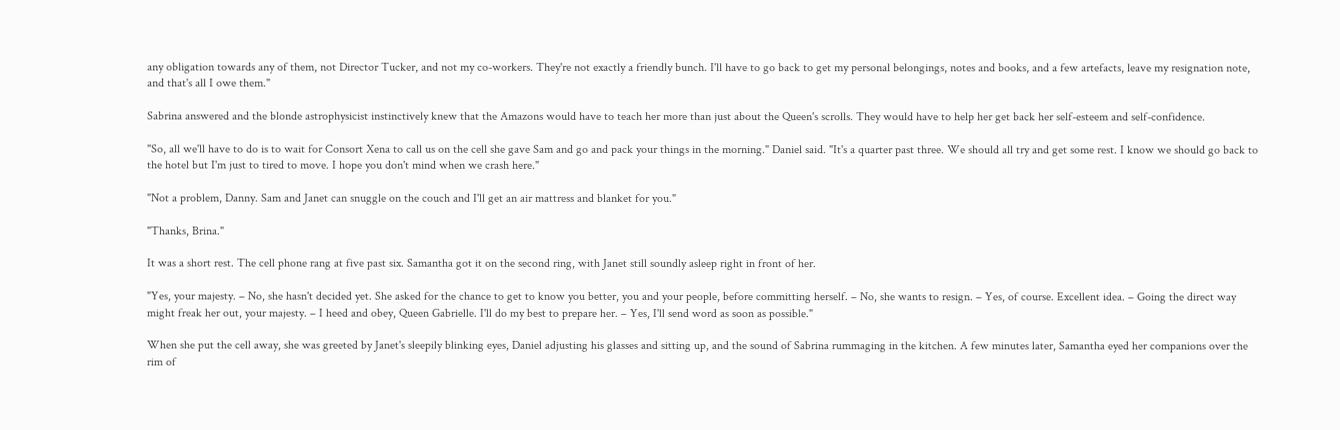any obligation towards any of them, not Director Tucker, and not my co-workers. They're not exactly a friendly bunch. I'll have to go back to get my personal belongings, notes and books, and a few artefacts, leave my resignation note, and that's all I owe them."

Sabrina answered and the blonde astrophysicist instinctively knew that the Amazons would have to teach her more than just about the Queen's scrolls. They would have to help her get back her self-esteem and self-confidence.

"So, all we'll have to do is to wait for Consort Xena to call us on the cell she gave Sam and go and pack your things in the morning." Daniel said. "It's a quarter past three. We should all try and get some rest. I know we should go back to the hotel but I'm just to tired to move. I hope you don't mind when we crash here."

"Not a problem, Danny. Sam and Janet can snuggle on the couch and I'll get an air mattress and blanket for you."

"Thanks, Brina."

It was a short rest. The cell phone rang at five past six. Samantha got it on the second ring, with Janet still soundly asleep right in front of her.

"Yes, your majesty. – No, she hasn't decided yet. She asked for the chance to get to know you better, you and your people, before committing herself. – No, she wants to resign. – Yes, of course. Excellent idea. – Going the direct way might freak her out, your majesty. – I heed and obey, Queen Gabrielle. I'll do my best to prepare her. – Yes, I'll send word as soon as possible."

When she put the cell away, she was greeted by Janet's sleepily blinking eyes, Daniel adjusting his glasses and sitting up, and the sound of Sabrina rummaging in the kitchen. A few minutes later, Samantha eyed her companions over the rim of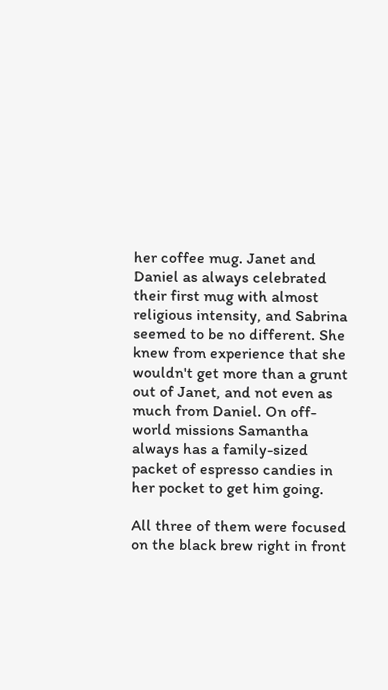her coffee mug. Janet and Daniel as always celebrated their first mug with almost religious intensity, and Sabrina seemed to be no different. She knew from experience that she wouldn't get more than a grunt out of Janet, and not even as much from Daniel. On off-world missions Samantha always has a family-sized packet of espresso candies in her pocket to get him going.

All three of them were focused on the black brew right in front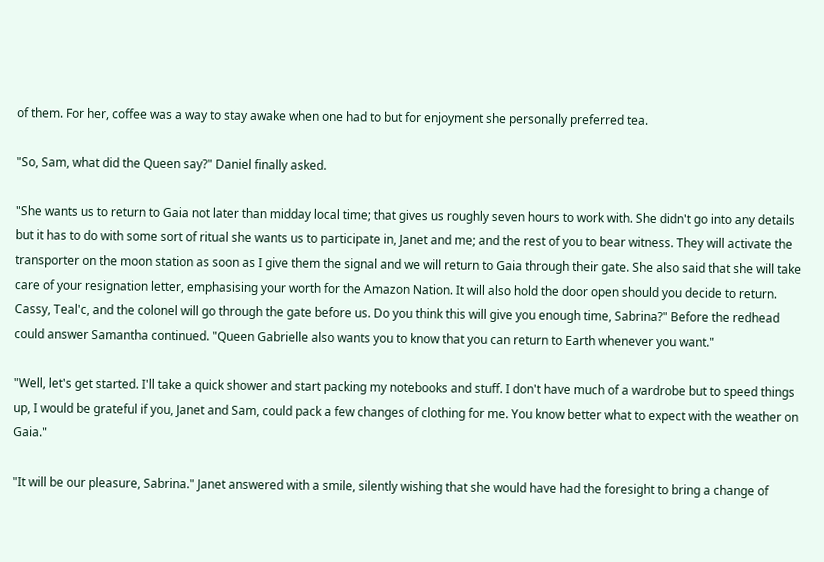of them. For her, coffee was a way to stay awake when one had to but for enjoyment she personally preferred tea.

"So, Sam, what did the Queen say?" Daniel finally asked.

"She wants us to return to Gaia not later than midday local time; that gives us roughly seven hours to work with. She didn't go into any details but it has to do with some sort of ritual she wants us to participate in, Janet and me; and the rest of you to bear witness. They will activate the transporter on the moon station as soon as I give them the signal and we will return to Gaia through their gate. She also said that she will take care of your resignation letter, emphasising your worth for the Amazon Nation. It will also hold the door open should you decide to return. Cassy, Teal'c, and the colonel will go through the gate before us. Do you think this will give you enough time, Sabrina?" Before the redhead could answer Samantha continued. "Queen Gabrielle also wants you to know that you can return to Earth whenever you want."

"Well, let's get started. I'll take a quick shower and start packing my notebooks and stuff. I don't have much of a wardrobe but to speed things up, I would be grateful if you, Janet and Sam, could pack a few changes of clothing for me. You know better what to expect with the weather on Gaia."

"It will be our pleasure, Sabrina." Janet answered with a smile, silently wishing that she would have had the foresight to bring a change of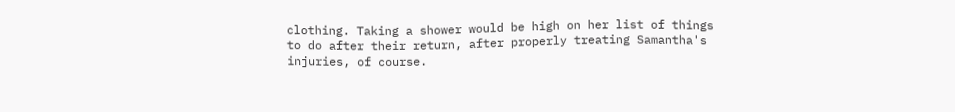clothing. Taking a shower would be high on her list of things to do after their return, after properly treating Samantha's injuries, of course.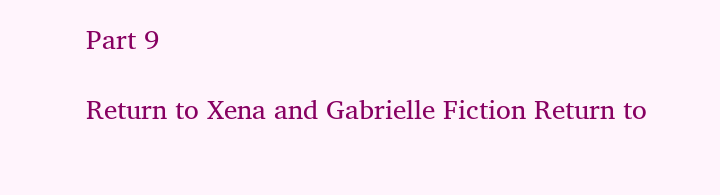Part 9

Return to Xena and Gabrielle Fiction Return to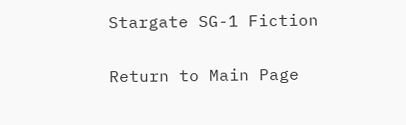Stargate SG-1 Fiction

Return to Main Page